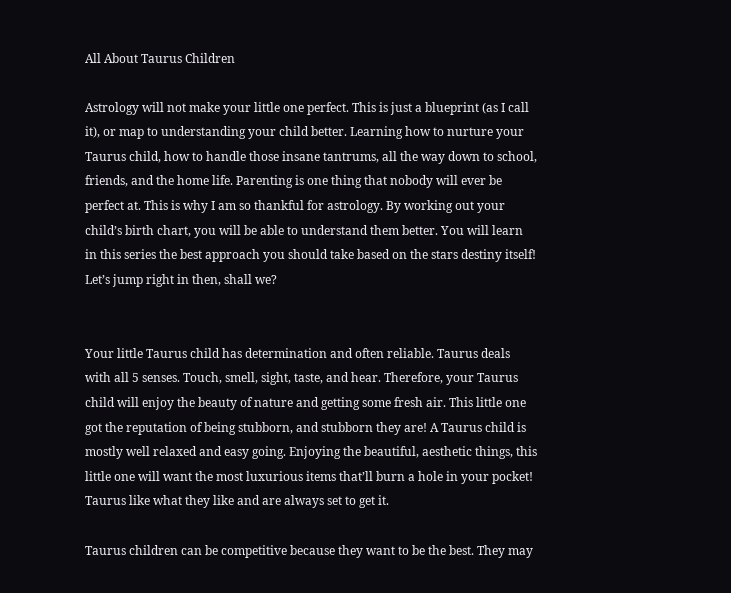All About Taurus Children

Astrology will not make your little one perfect. This is just a blueprint (as I call it), or map to understanding your child better. Learning how to nurture your Taurus child, how to handle those insane tantrums, all the way down to school, friends, and the home life. Parenting is one thing that nobody will ever be perfect at. This is why I am so thankful for astrology. By working out your child’s birth chart, you will be able to understand them better. You will learn in this series the best approach you should take based on the stars destiny itself! Let’s jump right in then, shall we?


Your little Taurus child has determination and often reliable. Taurus deals with all 5 senses. Touch, smell, sight, taste, and hear. Therefore, your Taurus child will enjoy the beauty of nature and getting some fresh air. This little one got the reputation of being stubborn, and stubborn they are! A Taurus child is mostly well relaxed and easy going. Enjoying the beautiful, aesthetic things, this little one will want the most luxurious items that’ll burn a hole in your pocket! Taurus like what they like and are always set to get it.

Taurus children can be competitive because they want to be the best. They may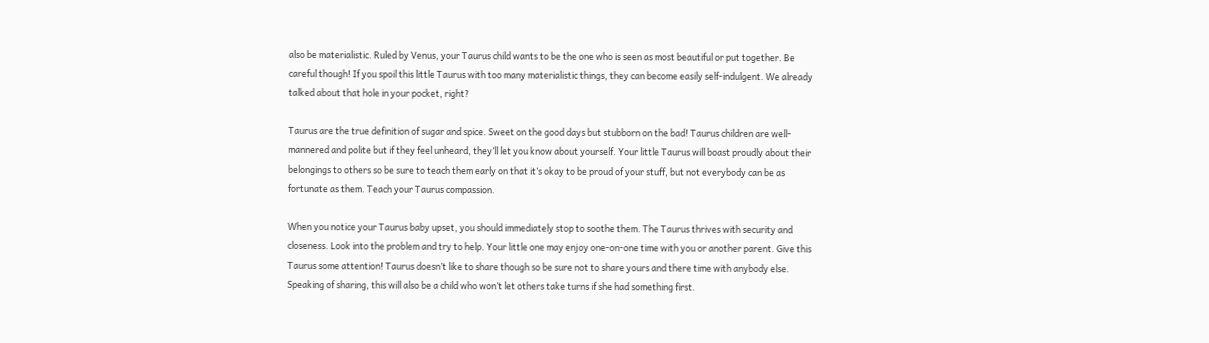also be materialistic. Ruled by Venus, your Taurus child wants to be the one who is seen as most beautiful or put together. Be careful though! If you spoil this little Taurus with too many materialistic things, they can become easily self-indulgent. We already talked about that hole in your pocket, right?

Taurus are the true definition of sugar and spice. Sweet on the good days but stubborn on the bad! Taurus children are well-mannered and polite but if they feel unheard, they’ll let you know about yourself. Your little Taurus will boast proudly about their belongings to others so be sure to teach them early on that it’s okay to be proud of your stuff, but not everybody can be as fortunate as them. Teach your Taurus compassion.

When you notice your Taurus baby upset, you should immediately stop to soothe them. The Taurus thrives with security and closeness. Look into the problem and try to help. Your little one may enjoy one-on-one time with you or another parent. Give this Taurus some attention! Taurus doesn’t like to share though so be sure not to share yours and there time with anybody else. Speaking of sharing, this will also be a child who won’t let others take turns if she had something first.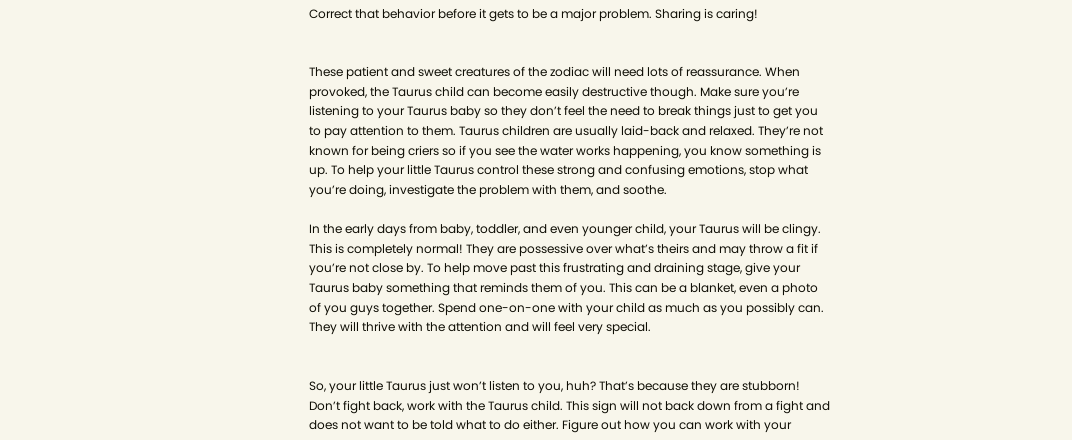Correct that behavior before it gets to be a major problem. Sharing is caring!


These patient and sweet creatures of the zodiac will need lots of reassurance. When provoked, the Taurus child can become easily destructive though. Make sure you’re listening to your Taurus baby so they don’t feel the need to break things just to get you to pay attention to them. Taurus children are usually laid-back and relaxed. They’re not known for being criers so if you see the water works happening, you know something is up. To help your little Taurus control these strong and confusing emotions, stop what you’re doing, investigate the problem with them, and soothe.

In the early days from baby, toddler, and even younger child, your Taurus will be clingy. This is completely normal! They are possessive over what’s theirs and may throw a fit if you’re not close by. To help move past this frustrating and draining stage, give your Taurus baby something that reminds them of you. This can be a blanket, even a photo of you guys together. Spend one-on-one with your child as much as you possibly can. They will thrive with the attention and will feel very special.


So, your little Taurus just won’t listen to you, huh? That’s because they are stubborn! Don’t fight back, work with the Taurus child. This sign will not back down from a fight and does not want to be told what to do either. Figure out how you can work with your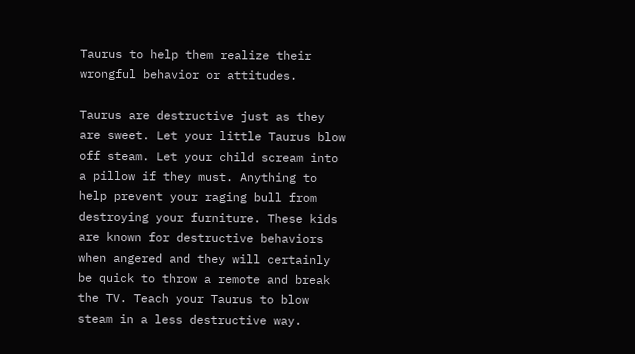Taurus to help them realize their wrongful behavior or attitudes.

Taurus are destructive just as they are sweet. Let your little Taurus blow off steam. Let your child scream into a pillow if they must. Anything to help prevent your raging bull from destroying your furniture. These kids are known for destructive behaviors when angered and they will certainly be quick to throw a remote and break the TV. Teach your Taurus to blow steam in a less destructive way.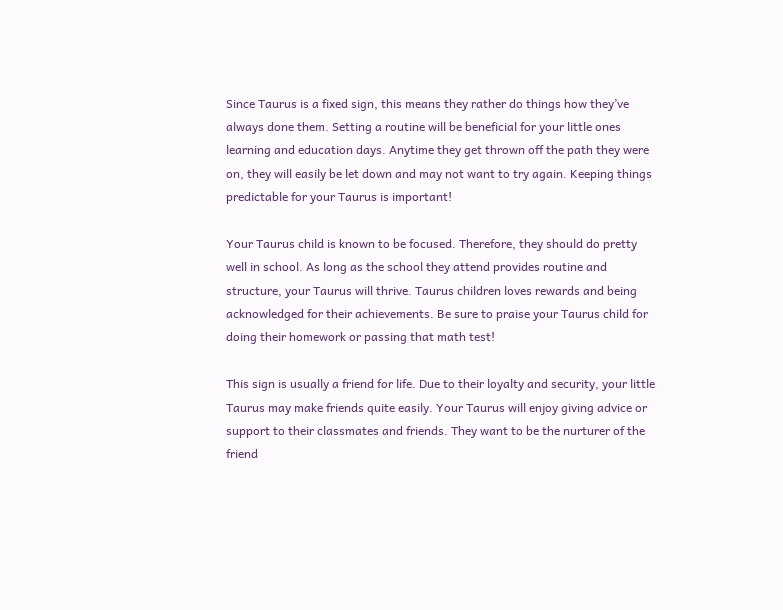Since Taurus is a fixed sign, this means they rather do things how they’ve always done them. Setting a routine will be beneficial for your little ones learning and education days. Anytime they get thrown off the path they were on, they will easily be let down and may not want to try again. Keeping things predictable for your Taurus is important!

Your Taurus child is known to be focused. Therefore, they should do pretty well in school. As long as the school they attend provides routine and structure, your Taurus will thrive. Taurus children loves rewards and being acknowledged for their achievements. Be sure to praise your Taurus child for doing their homework or passing that math test!

This sign is usually a friend for life. Due to their loyalty and security, your little Taurus may make friends quite easily. Your Taurus will enjoy giving advice or support to their classmates and friends. They want to be the nurturer of the friend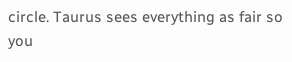circle. Taurus sees everything as fair so you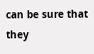can be sure that they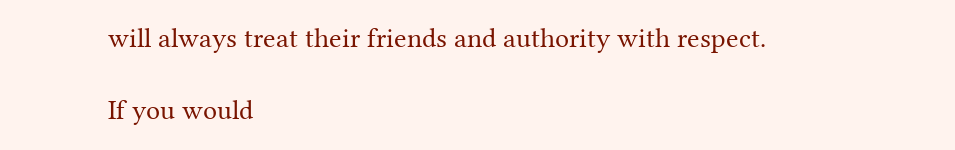will always treat their friends and authority with respect.

If you would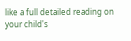like a full detailed reading on your child's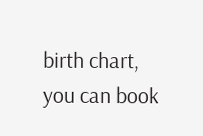birth chart, you can book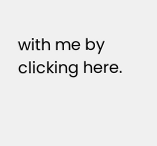with me by clicking here.